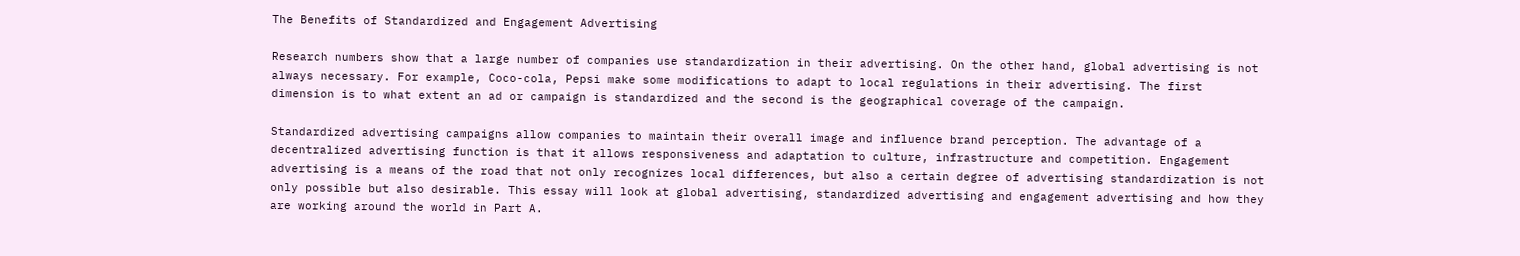The Benefits of Standardized and Engagement Advertising

Research numbers show that a large number of companies use standardization in their advertising. On the other hand, global advertising is not always necessary. For example, Coco-cola, Pepsi make some modifications to adapt to local regulations in their advertising. The first dimension is to what extent an ad or campaign is standardized and the second is the geographical coverage of the campaign.

Standardized advertising campaigns allow companies to maintain their overall image and influence brand perception. The advantage of a decentralized advertising function is that it allows responsiveness and adaptation to culture, infrastructure and competition. Engagement advertising is a means of the road that not only recognizes local differences, but also a certain degree of advertising standardization is not only possible but also desirable. This essay will look at global advertising, standardized advertising and engagement advertising and how they are working around the world in Part A.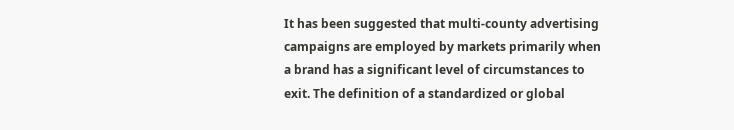It has been suggested that multi-county advertising campaigns are employed by markets primarily when a brand has a significant level of circumstances to exit. The definition of a standardized or global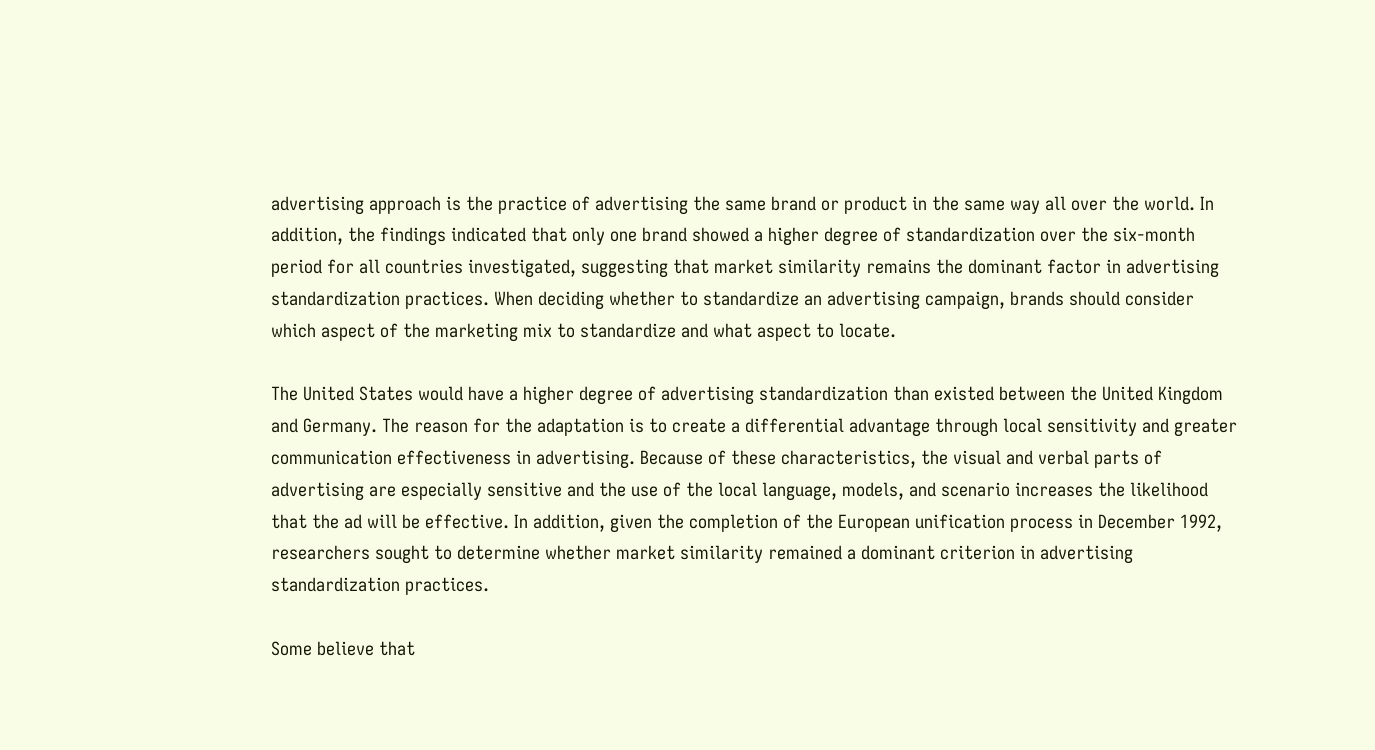advertising approach is the practice of advertising the same brand or product in the same way all over the world. In addition, the findings indicated that only one brand showed a higher degree of standardization over the six-month period for all countries investigated, suggesting that market similarity remains the dominant factor in advertising standardization practices. When deciding whether to standardize an advertising campaign, brands should consider which aspect of the marketing mix to standardize and what aspect to locate.

The United States would have a higher degree of advertising standardization than existed between the United Kingdom and Germany. The reason for the adaptation is to create a differential advantage through local sensitivity and greater communication effectiveness in advertising. Because of these characteristics, the visual and verbal parts of advertising are especially sensitive and the use of the local language, models, and scenario increases the likelihood that the ad will be effective. In addition, given the completion of the European unification process in December 1992, researchers sought to determine whether market similarity remained a dominant criterion in advertising standardization practices.

Some believe that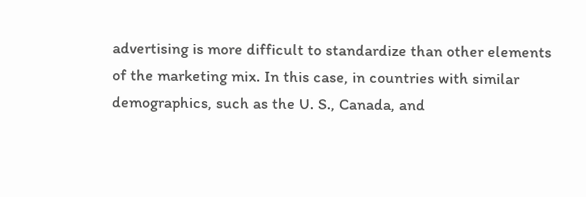advertising is more difficult to standardize than other elements of the marketing mix. In this case, in countries with similar demographics, such as the U. S., Canada, and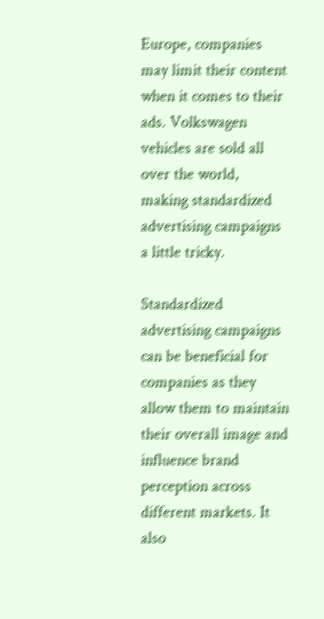Europe, companies may limit their content when it comes to their ads. Volkswagen vehicles are sold all over the world, making standardized advertising campaigns a little tricky.

Standardized advertising campaigns can be beneficial for companies as they allow them to maintain their overall image and influence brand perception across different markets. It also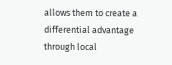allows them to create a differential advantage through local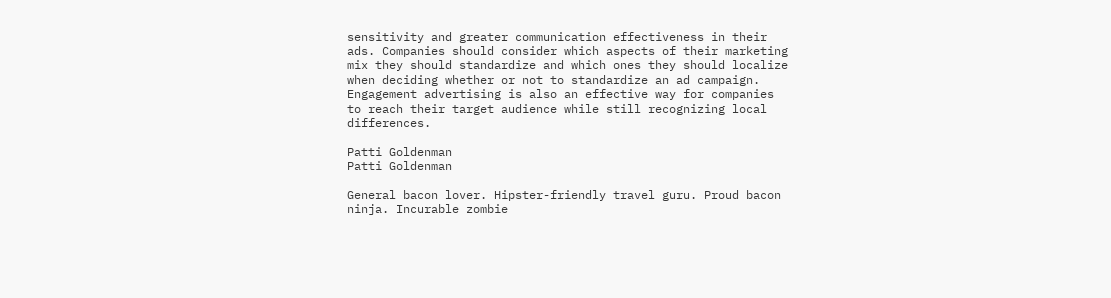sensitivity and greater communication effectiveness in their ads. Companies should consider which aspects of their marketing mix they should standardize and which ones they should localize when deciding whether or not to standardize an ad campaign. Engagement advertising is also an effective way for companies to reach their target audience while still recognizing local differences.

Patti Goldenman
Patti Goldenman

General bacon lover. Hipster-friendly travel guru. Proud bacon ninja. Incurable zombie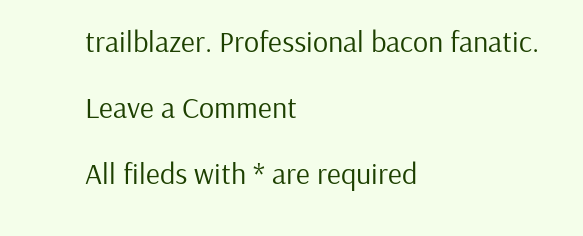trailblazer. Professional bacon fanatic.

Leave a Comment

All fileds with * are required